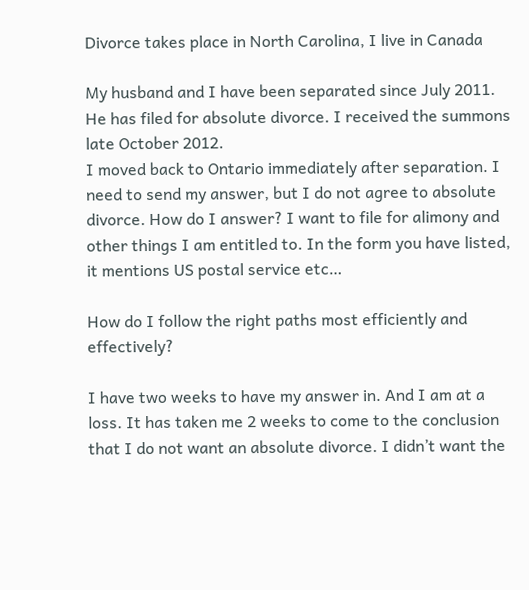Divorce takes place in North Carolina, I live in Canada

My husband and I have been separated since July 2011. He has filed for absolute divorce. I received the summons late October 2012.
I moved back to Ontario immediately after separation. I need to send my answer, but I do not agree to absolute divorce. How do I answer? I want to file for alimony and other things I am entitled to. In the form you have listed, it mentions US postal service etc…

How do I follow the right paths most efficiently and effectively?

I have two weeks to have my answer in. And I am at a loss. It has taken me 2 weeks to come to the conclusion that I do not want an absolute divorce. I didn’t want the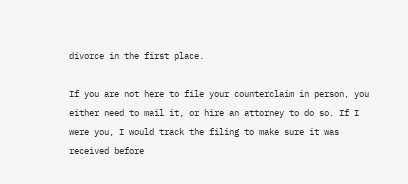divorce in the first place.

If you are not here to file your counterclaim in person, you either need to mail it, or hire an attorney to do so. If I were you, I would track the filing to make sure it was received before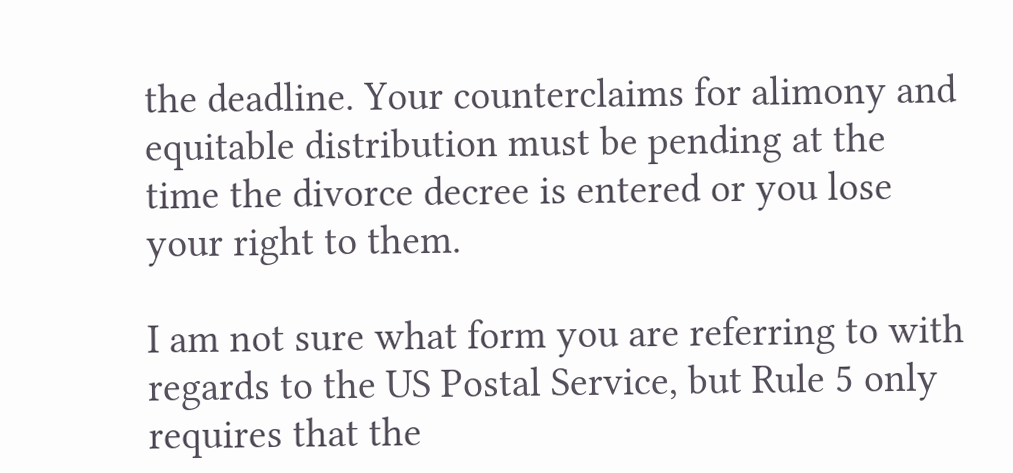the deadline. Your counterclaims for alimony and equitable distribution must be pending at the time the divorce decree is entered or you lose your right to them.

I am not sure what form you are referring to with regards to the US Postal Service, but Rule 5 only requires that the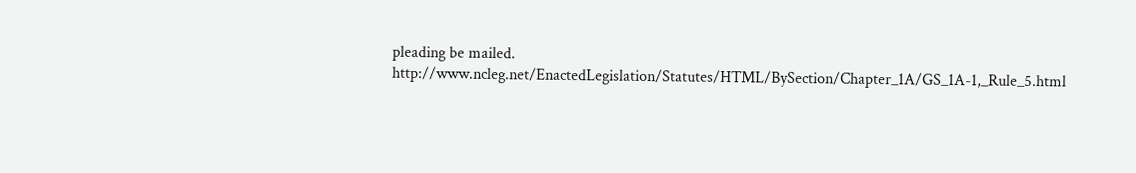pleading be mailed. http://www.ncleg.net/EnactedLegislation/Statutes/HTML/BySection/Chapter_1A/GS_1A-1,_Rule_5.html